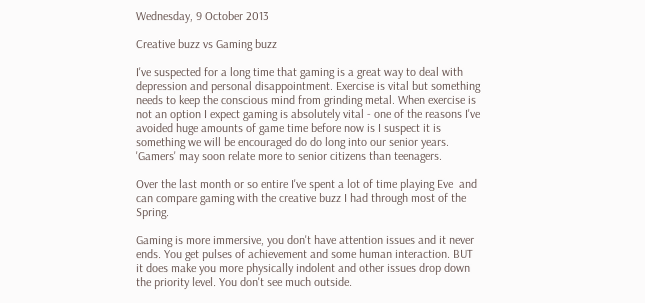Wednesday, 9 October 2013

Creative buzz vs Gaming buzz

I've suspected for a long time that gaming is a great way to deal with depression and personal disappointment. Exercise is vital but something needs to keep the conscious mind from grinding metal. When exercise is not an option I expect gaming is absolutely vital - one of the reasons I've avoided huge amounts of game time before now is I suspect it is something we will be encouraged do do long into our senior years. 'Gamers' may soon relate more to senior citizens than teenagers.

Over the last month or so entire I've spent a lot of time playing Eve  and can compare gaming with the creative buzz I had through most of the Spring.

Gaming is more immersive, you don't have attention issues and it never ends. You get pulses of achievement and some human interaction. BUT it does make you more physically indolent and other issues drop down the priority level. You don't see much outside.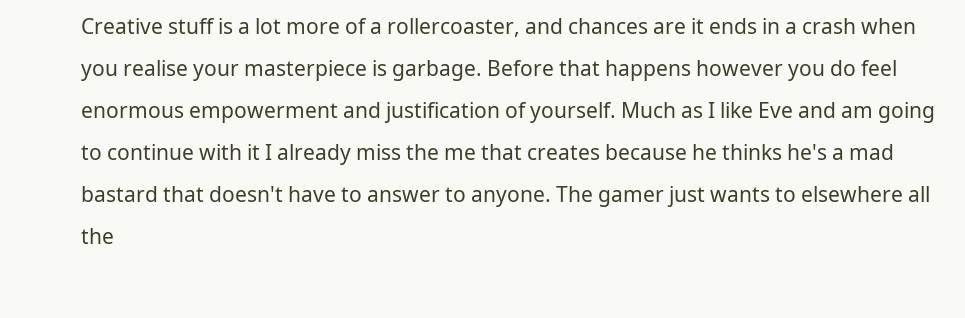Creative stuff is a lot more of a rollercoaster, and chances are it ends in a crash when you realise your masterpiece is garbage. Before that happens however you do feel enormous empowerment and justification of yourself. Much as I like Eve and am going to continue with it I already miss the me that creates because he thinks he's a mad bastard that doesn't have to answer to anyone. The gamer just wants to elsewhere all the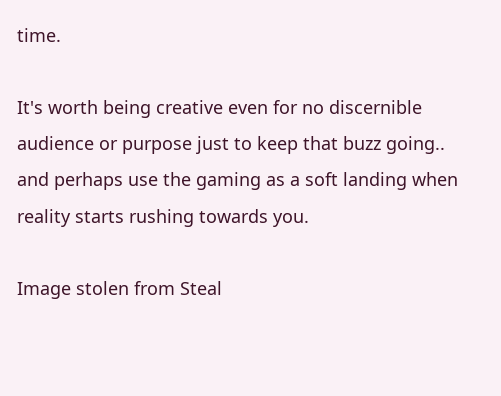time.

It's worth being creative even for no discernible audience or purpose just to keep that buzz going.. and perhaps use the gaming as a soft landing when reality starts rushing towards you.

Image stolen from Steal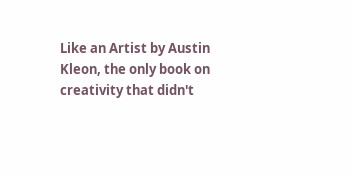Like an Artist by Austin Kleon, the only book on creativity that didn't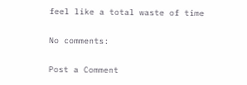feel like a total waste of time

No comments:

Post a Comment